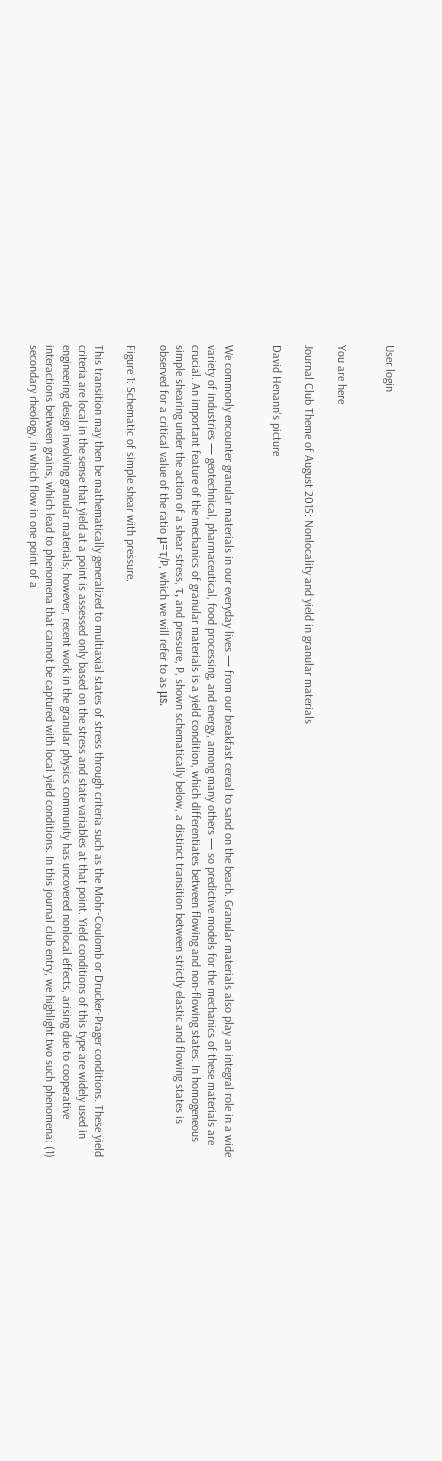User login


You are here

Journal Club Theme of August 2015: Nonlocality and yield in granular materials

David Henann's picture


We commonly encounter granular materials in our everyday lives — from our breakfast cereal to sand on the beach. Granular materials also play an integral role in a wide variety of industries — geotechnical, pharmaceutical, food processing, and energy, among many others — so predictive models for the mechanics of these materials are crucial. An important feature of the mechanics of granular materials is a yield condition, which differentiates between flowing and non-flowing states. In homogeneous simple shearing under the action of a shear stress, τ, and pressure, P, shown schematically below, a distinct transition between strictly elastic and flowing states is observed for a critical value of the ratio μ=τ/P, which we will refer to as μs.

Figure 1: Schematic of simple shear with pressure.

This transition may then be mathematically generalized to multiaxial states of stress through criteria such as the Mohr-Coulomb or Drucker-Prager conditions. These yield criteria are local in the sense that yield at a point is assessed only based on the stress and state variables at that point. Yield conditions of this type are widely used in engineering design involving granular materials; however, recent work in the granular physics community has uncovered nonlocal effects, arising due to cooperative interactions between grains, which lead to phenomena that cannot be captured with local yield conditions. In this journal club entry, we highlight two such phenomena: (1) secondary rheology, in which flow in one point of a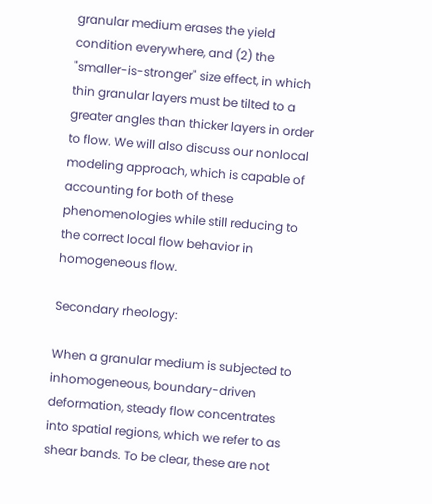granular medium erases the yield condition everywhere, and (2) the "smaller-is-stronger" size effect, in which thin granular layers must be tilted to a greater angles than thicker layers in order to flow. We will also discuss our nonlocal modeling approach, which is capable of accounting for both of these phenomenologies while still reducing to the correct local flow behavior in homogeneous flow.

Secondary rheology:

When a granular medium is subjected to inhomogeneous, boundary-driven deformation, steady flow concentrates into spatial regions, which we refer to as shear bands. To be clear, these are not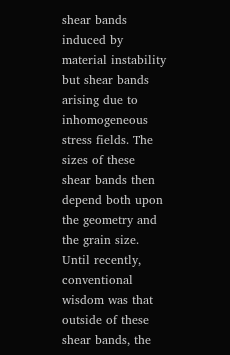shear bands induced by material instability but shear bands arising due to inhomogeneous stress fields. The sizes of these shear bands then depend both upon the geometry and the grain size. Until recently, conventional wisdom was that outside of these shear bands, the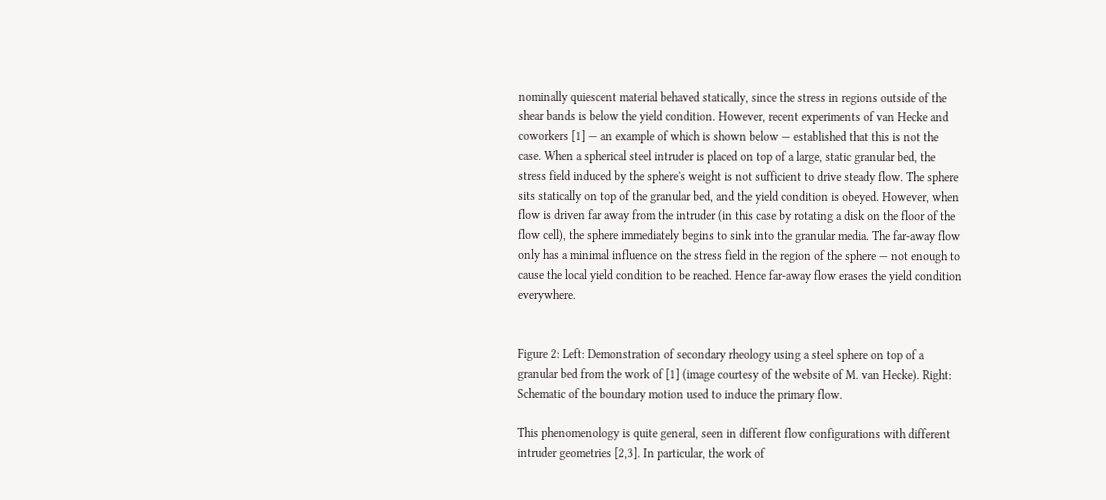nominally quiescent material behaved statically, since the stress in regions outside of the shear bands is below the yield condition. However, recent experiments of van Hecke and coworkers [1] — an example of which is shown below — established that this is not the case. When a spherical steel intruder is placed on top of a large, static granular bed, the stress field induced by the sphere's weight is not sufficient to drive steady flow. The sphere sits statically on top of the granular bed, and the yield condition is obeyed. However, when flow is driven far away from the intruder (in this case by rotating a disk on the floor of the flow cell), the sphere immediately begins to sink into the granular media. The far-away flow only has a minimal influence on the stress field in the region of the sphere — not enough to cause the local yield condition to be reached. Hence far-away flow erases the yield condition everywhere.


Figure 2: Left: Demonstration of secondary rheology using a steel sphere on top of a granular bed from the work of [1] (image courtesy of the website of M. van Hecke). Right: Schematic of the boundary motion used to induce the primary flow.

This phenomenology is quite general, seen in different flow configurations with different intruder geometries [2,3]. In particular, the work of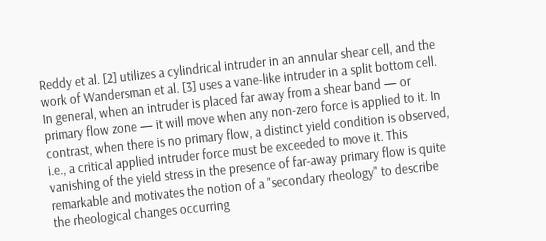Reddy et al. [2] utilizes a cylindrical intruder in an annular shear cell, and the work of Wandersman et al. [3] uses a vane-like intruder in a split bottom cell. In general, when an intruder is placed far away from a shear band — or primary flow zone — it will move when any non-zero force is applied to it. In contrast, when there is no primary flow, a distinct yield condition is observed, i.e., a critical applied intruder force must be exceeded to move it. This vanishing of the yield stress in the presence of far-away primary flow is quite remarkable and motivates the notion of a "secondary rheology" to describe the rheological changes occurring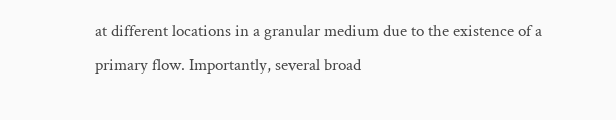at different locations in a granular medium due to the existence of a primary flow. Importantly, several broad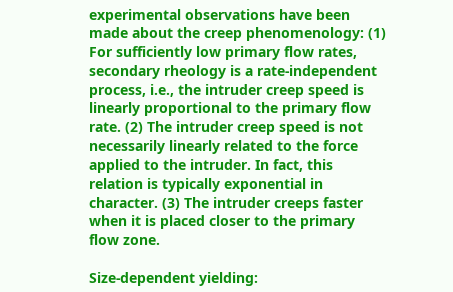experimental observations have been made about the creep phenomenology: (1) For sufficiently low primary flow rates, secondary rheology is a rate-independent process, i.e., the intruder creep speed is linearly proportional to the primary flow rate. (2) The intruder creep speed is not necessarily linearly related to the force applied to the intruder. In fact, this relation is typically exponential in character. (3) The intruder creeps faster when it is placed closer to the primary flow zone.

Size-dependent yielding: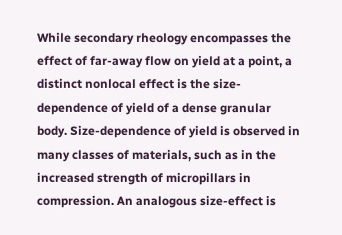While secondary rheology encompasses the effect of far-away flow on yield at a point, a distinct nonlocal effect is the size-dependence of yield of a dense granular body. Size-dependence of yield is observed in many classes of materials, such as in the increased strength of micropillars in compression. An analogous size-effect is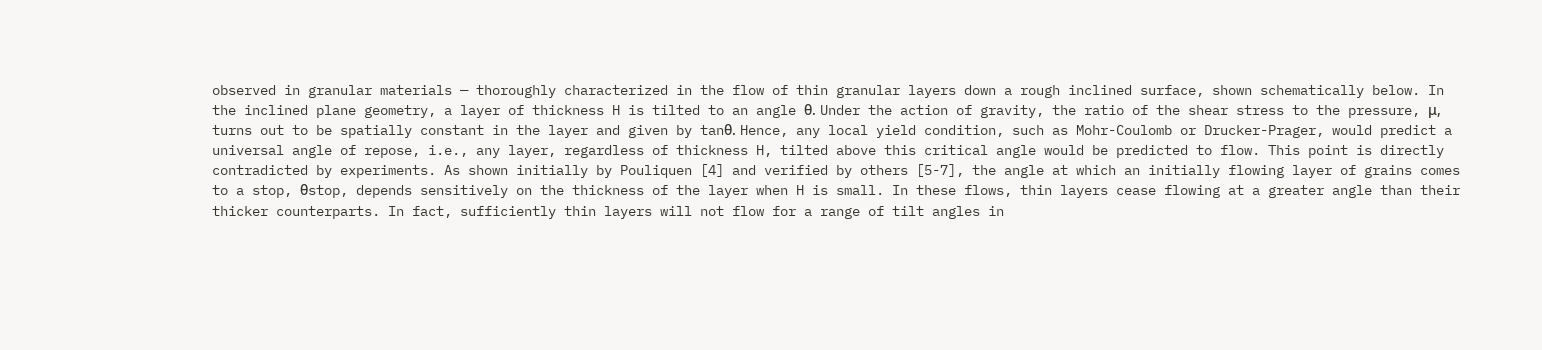observed in granular materials — thoroughly characterized in the flow of thin granular layers down a rough inclined surface, shown schematically below. In the inclined plane geometry, a layer of thickness H is tilted to an angle θ. Under the action of gravity, the ratio of the shear stress to the pressure, μ, turns out to be spatially constant in the layer and given by tanθ. Hence, any local yield condition, such as Mohr-Coulomb or Drucker-Prager, would predict a universal angle of repose, i.e., any layer, regardless of thickness H, tilted above this critical angle would be predicted to flow. This point is directly contradicted by experiments. As shown initially by Pouliquen [4] and verified by others [5-7], the angle at which an initially flowing layer of grains comes to a stop, θstop, depends sensitively on the thickness of the layer when H is small. In these flows, thin layers cease flowing at a greater angle than their thicker counterparts. In fact, sufficiently thin layers will not flow for a range of tilt angles in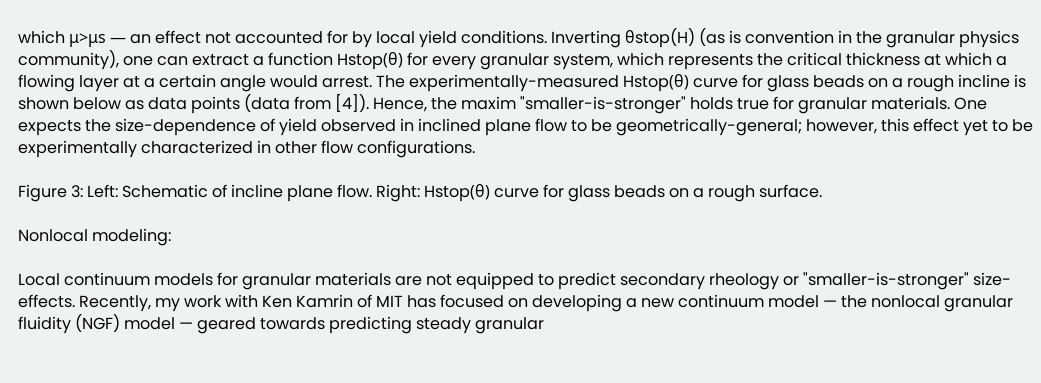which μ>μs — an effect not accounted for by local yield conditions. Inverting θstop(H) (as is convention in the granular physics community), one can extract a function Hstop(θ) for every granular system, which represents the critical thickness at which a flowing layer at a certain angle would arrest. The experimentally-measured Hstop(θ) curve for glass beads on a rough incline is shown below as data points (data from [4]). Hence, the maxim "smaller-is-stronger" holds true for granular materials. One expects the size-dependence of yield observed in inclined plane flow to be geometrically-general; however, this effect yet to be experimentally characterized in other flow configurations.

Figure 3: Left: Schematic of incline plane flow. Right: Hstop(θ) curve for glass beads on a rough surface.

Nonlocal modeling:

Local continuum models for granular materials are not equipped to predict secondary rheology or "smaller-is-stronger" size-effects. Recently, my work with Ken Kamrin of MIT has focused on developing a new continuum model — the nonlocal granular fluidity (NGF) model — geared towards predicting steady granular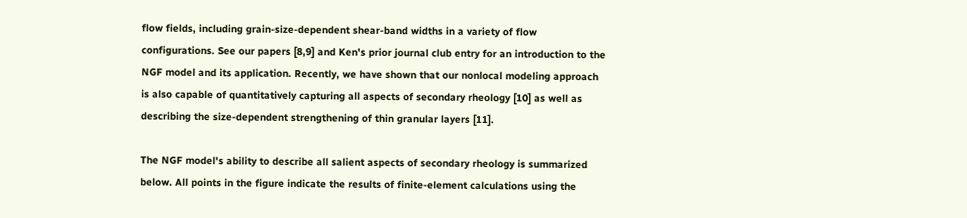flow fields, including grain-size-dependent shear-band widths in a variety of flow configurations. See our papers [8,9] and Ken's prior journal club entry for an introduction to the NGF model and its application. Recently, we have shown that our nonlocal modeling approach is also capable of quantitatively capturing all aspects of secondary rheology [10] as well as describing the size-dependent strengthening of thin granular layers [11].

The NGF model's ability to describe all salient aspects of secondary rheology is summarized below. All points in the figure indicate the results of finite-element calculations using the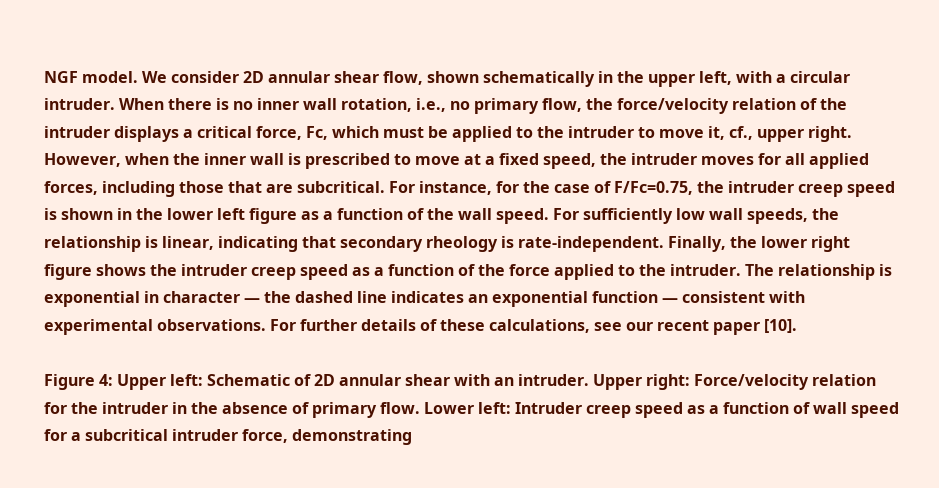NGF model. We consider 2D annular shear flow, shown schematically in the upper left, with a circular intruder. When there is no inner wall rotation, i.e., no primary flow, the force/velocity relation of the intruder displays a critical force, Fc, which must be applied to the intruder to move it, cf., upper right. However, when the inner wall is prescribed to move at a fixed speed, the intruder moves for all applied forces, including those that are subcritical. For instance, for the case of F/Fc=0.75, the intruder creep speed is shown in the lower left figure as a function of the wall speed. For sufficiently low wall speeds, the relationship is linear, indicating that secondary rheology is rate-independent. Finally, the lower right figure shows the intruder creep speed as a function of the force applied to the intruder. The relationship is exponential in character — the dashed line indicates an exponential function — consistent with experimental observations. For further details of these calculations, see our recent paper [10].

Figure 4: Upper left: Schematic of 2D annular shear with an intruder. Upper right: Force/velocity relation for the intruder in the absence of primary flow. Lower left: Intruder creep speed as a function of wall speed for a subcritical intruder force, demonstrating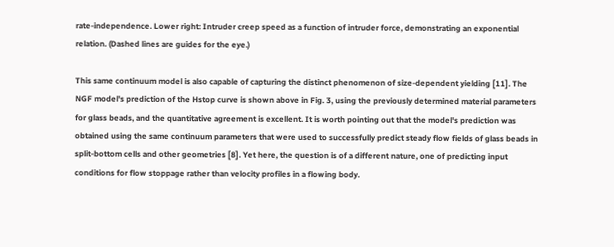rate-independence. Lower right: Intruder creep speed as a function of intruder force, demonstrating an exponential relation. (Dashed lines are guides for the eye.)

This same continuum model is also capable of capturing the distinct phenomenon of size-dependent yielding [11]. The NGF model's prediction of the Hstop curve is shown above in Fig. 3, using the previously determined material parameters for glass beads, and the quantitative agreement is excellent. It is worth pointing out that the model's prediction was obtained using the same continuum parameters that were used to successfully predict steady flow fields of glass beads in split-bottom cells and other geometries [8]. Yet here, the question is of a different nature, one of predicting input conditions for flow stoppage rather than velocity profiles in a flowing body.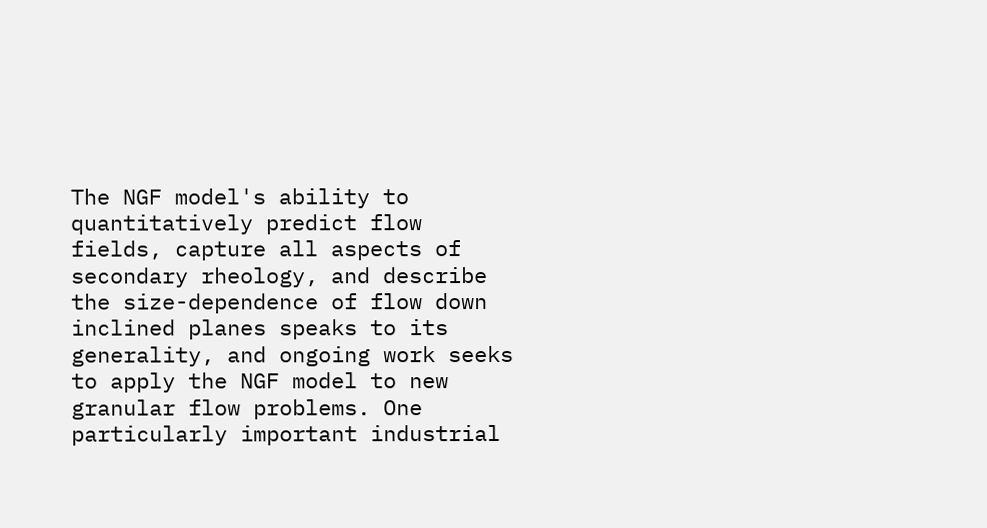The NGF model's ability to quantitatively predict flow fields, capture all aspects of secondary rheology, and describe the size-dependence of flow down inclined planes speaks to its generality, and ongoing work seeks to apply the NGF model to new granular flow problems. One particularly important industrial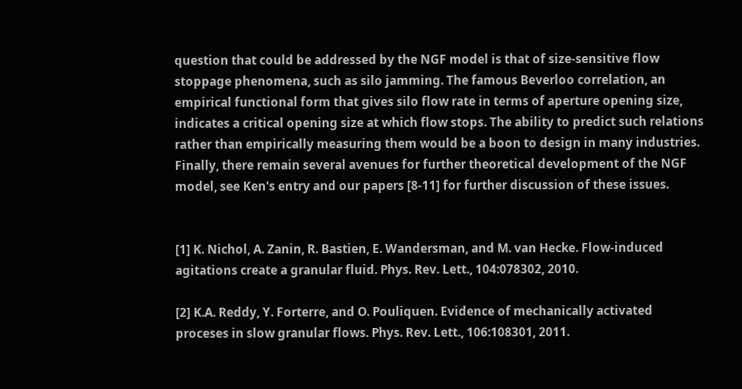question that could be addressed by the NGF model is that of size-sensitive flow stoppage phenomena, such as silo jamming. The famous Beverloo correlation, an empirical functional form that gives silo flow rate in terms of aperture opening size, indicates a critical opening size at which flow stops. The ability to predict such relations rather than empirically measuring them would be a boon to design in many industries. Finally, there remain several avenues for further theoretical development of the NGF model, see Ken's entry and our papers [8-11] for further discussion of these issues.


[1] K. Nichol, A. Zanin, R. Bastien, E. Wandersman, and M. van Hecke. Flow-induced agitations create a granular fluid. Phys. Rev. Lett., 104:078302, 2010.

[2] K.A. Reddy, Y. Forterre, and O. Pouliquen. Evidence of mechanically activated proceses in slow granular flows. Phys. Rev. Lett., 106:108301, 2011.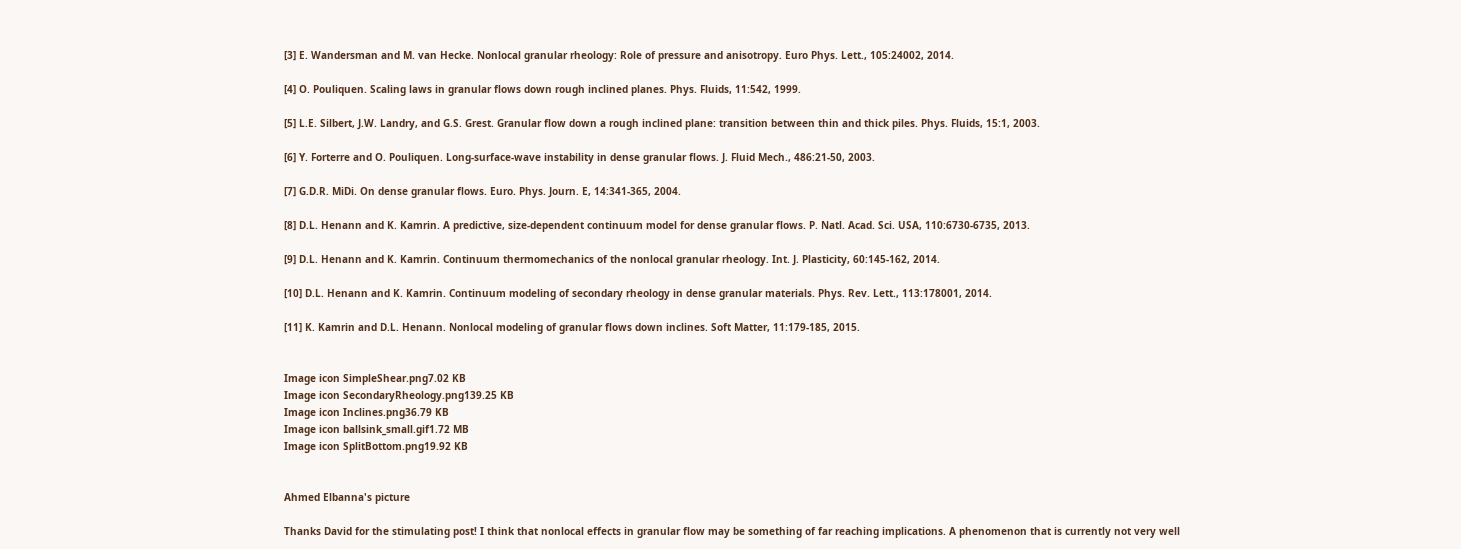[3] E. Wandersman and M. van Hecke. Nonlocal granular rheology: Role of pressure and anisotropy. Euro Phys. Lett., 105:24002, 2014.

[4] O. Pouliquen. Scaling laws in granular flows down rough inclined planes. Phys. Fluids, 11:542, 1999.

[5] L.E. Silbert, J.W. Landry, and G.S. Grest. Granular flow down a rough inclined plane: transition between thin and thick piles. Phys. Fluids, 15:1, 2003.

[6] Y. Forterre and O. Pouliquen. Long-surface-wave instability in dense granular flows. J. Fluid Mech., 486:21-50, 2003.

[7] G.D.R. MiDi. On dense granular flows. Euro. Phys. Journ. E, 14:341-365, 2004.

[8] D.L. Henann and K. Kamrin. A predictive, size-dependent continuum model for dense granular flows. P. Natl. Acad. Sci. USA, 110:6730-6735, 2013.

[9] D.L. Henann and K. Kamrin. Continuum thermomechanics of the nonlocal granular rheology. Int. J. Plasticity, 60:145-162, 2014.

[10] D.L. Henann and K. Kamrin. Continuum modeling of secondary rheology in dense granular materials. Phys. Rev. Lett., 113:178001, 2014.

[11] K. Kamrin and D.L. Henann. Nonlocal modeling of granular flows down inclines. Soft Matter, 11:179-185, 2015.


Image icon SimpleShear.png7.02 KB
Image icon SecondaryRheology.png139.25 KB
Image icon Inclines.png36.79 KB
Image icon ballsink_small.gif1.72 MB
Image icon SplitBottom.png19.92 KB


Ahmed Elbanna's picture

Thanks David for the stimulating post! I think that nonlocal effects in granular flow may be something of far reaching implications. A phenomenon that is currently not very well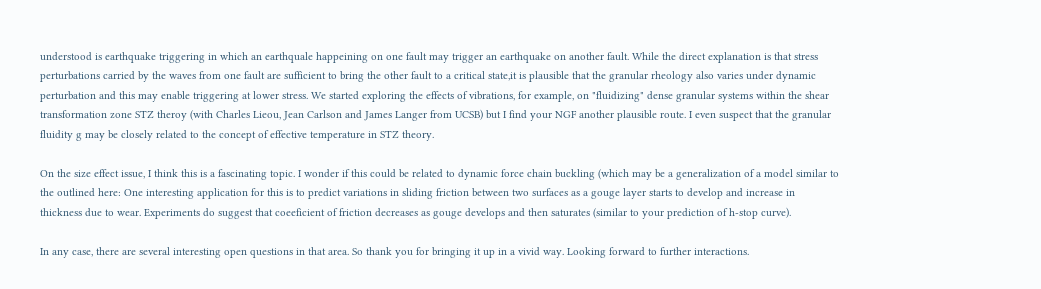understood is earthquake triggering in which an earthquale happeining on one fault may trigger an earthquake on another fault. While the direct explanation is that stress perturbations carried by the waves from one fault are sufficient to bring the other fault to a critical state,it is plausible that the granular rheology also varies under dynamic perturbation and this may enable triggering at lower stress. We started exploring the effects of vibrations, for example, on "fluidizing" dense granular systems within the shear transformation zone STZ theroy (with Charles Lieou, Jean Carlson and James Langer from UCSB) but I find your NGF another plausible route. I even suspect that the granular fluidity g may be closely related to the concept of effective temperature in STZ theory.

On the size effect issue, I think this is a fascinating topic. I wonder if this could be related to dynamic force chain buckling (which may be a generalization of a model similar to the outlined here: One interesting application for this is to predict variations in sliding friction between two surfaces as a gouge layer starts to develop and increase in thickness due to wear. Experiments do suggest that coeeficient of friction decreases as gouge develops and then saturates (similar to your prediction of h-stop curve).

In any case, there are several interesting open questions in that area. So thank you for bringing it up in a vivid way. Looking forward to further interactions.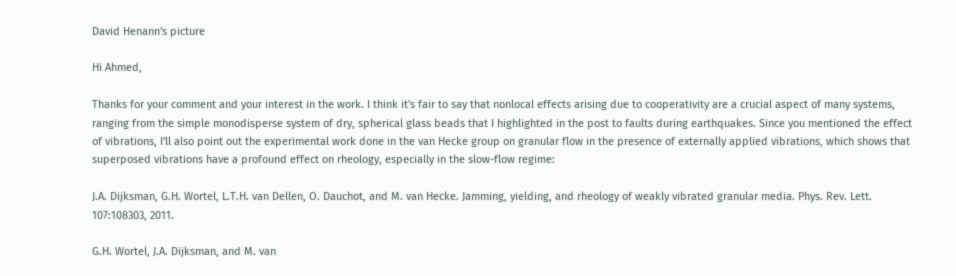David Henann's picture

Hi Ahmed,

Thanks for your comment and your interest in the work. I think it's fair to say that nonlocal effects arising due to cooperativity are a crucial aspect of many systems, ranging from the simple monodisperse system of dry, spherical glass beads that I highlighted in the post to faults during earthquakes. Since you mentioned the effect of vibrations, I'll also point out the experimental work done in the van Hecke group on granular flow in the presence of externally applied vibrations, which shows that superposed vibrations have a profound effect on rheology, especially in the slow-flow regime:

J.A. Dijksman, G.H. Wortel, L.T.H. van Dellen, O. Dauchot, and M. van Hecke. Jamming, yielding, and rheology of weakly vibrated granular media. Phys. Rev. Lett. 107:108303, 2011.

G.H. Wortel, J.A. Dijksman, and M. van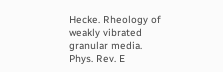Hecke. Rheology of weakly vibrated granular media. Phys. Rev. E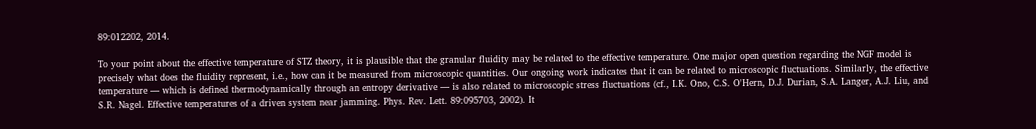89:012202, 2014.

To your point about the effective temperature of STZ theory, it is plausible that the granular fluidity may be related to the effective temperature. One major open question regarding the NGF model is precisely what does the fluidity represent, i.e., how can it be measured from microscopic quantities. Our ongoing work indicates that it can be related to microscopic fluctuations. Similarly, the effective temperature — which is defined thermodynamically through an entropy derivative — is also related to microscopic stress fluctuations (cf., I.K. Ono, C.S. O'Hern, D.J. Durian, S.A. Langer, A.J. Liu, and S.R. Nagel. Effective temperatures of a driven system near jamming. Phys. Rev. Lett. 89:095703, 2002). It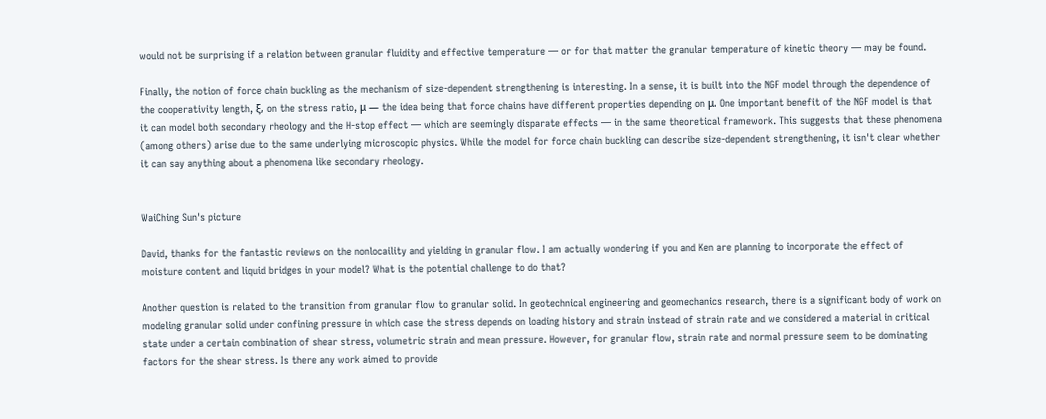would not be surprising if a relation between granular fluidity and effective temperature — or for that matter the granular temperature of kinetic theory — may be found.

Finally, the notion of force chain buckling as the mechanism of size-dependent strengthening is interesting. In a sense, it is built into the NGF model through the dependence of the cooperativity length, ξ, on the stress ratio, μ — the idea being that force chains have different properties depending on μ. One important benefit of the NGF model is that it can model both secondary rheology and the H-stop effect — which are seemingly disparate effects — in the same theoretical framework. This suggests that these phenomena (among others) arise due to the same underlying microscopic physics. While the model for force chain buckling can describe size-dependent strengthening, it isn't clear whether it can say anything about a phenomena like secondary rheology.


WaiChing Sun's picture

David, thanks for the fantastic reviews on the nonlocaility and yielding in granular flow. I am actually wondering if you and Ken are planning to incorporate the effect of moisture content and liquid bridges in your model? What is the potential challenge to do that?

Another question is related to the transition from granular flow to granular solid. In geotechnical engineering and geomechanics research, there is a significant body of work on modeling granular solid under confining pressure in which case the stress depends on loading history and strain instead of strain rate and we considered a material in critical state under a certain combination of shear stress, volumetric strain and mean pressure. However, for granular flow, strain rate and normal pressure seem to be dominating factors for the shear stress. Is there any work aimed to provide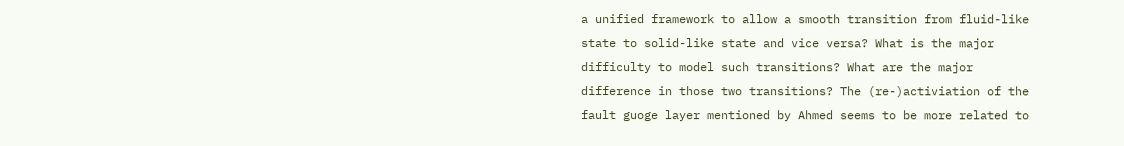a unified framework to allow a smooth transition from fluid-like state to solid-like state and vice versa? What is the major difficulty to model such transitions? What are the major difference in those two transitions? The (re-)activiation of the fault guoge layer mentioned by Ahmed seems to be more related to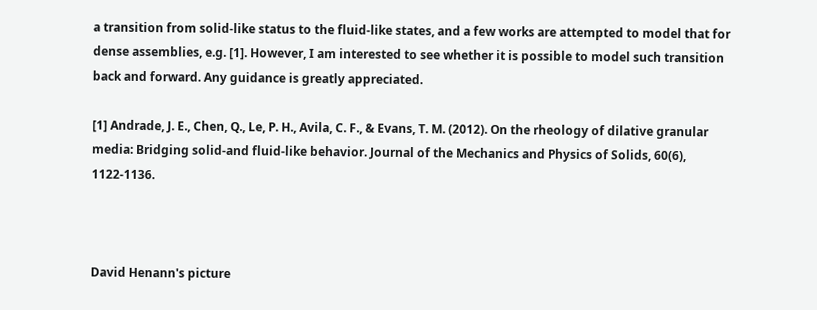a transition from solid-like status to the fluid-like states, and a few works are attempted to model that for dense assemblies, e.g. [1]. However, I am interested to see whether it is possible to model such transition back and forward. Any guidance is greatly appreciated.

[1] Andrade, J. E., Chen, Q., Le, P. H., Avila, C. F., & Evans, T. M. (2012). On the rheology of dilative granular media: Bridging solid-and fluid-like behavior. Journal of the Mechanics and Physics of Solids, 60(6), 1122-1136.



David Henann's picture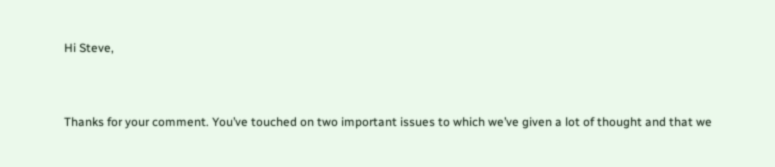Hi Steve,


Thanks for your comment. You’ve touched on two important issues to which we’ve given a lot of thought and that we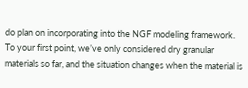do plan on incorporating into the NGF modeling framework. To your first point, we’ve only considered dry granular materials so far, and the situation changes when the material is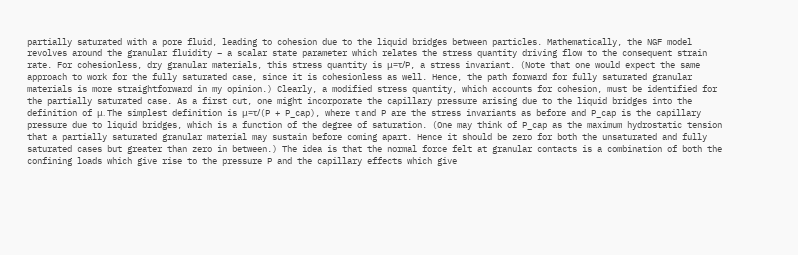partially saturated with a pore fluid, leading to cohesion due to the liquid bridges between particles. Mathematically, the NGF model revolves around the granular fluidity − a scalar state parameter which relates the stress quantity driving flow to the consequent strain rate. For cohesionless, dry granular materials, this stress quantity is μ=τ/P, a stress invariant. (Note that one would expect the same approach to work for the fully saturated case, since it is cohesionless as well. Hence, the path forward for fully saturated granular materials is more straightforward in my opinion.) Clearly, a modified stress quantity, which accounts for cohesion, must be identified for the partially saturated case. As a first cut, one might incorporate the capillary pressure arising due to the liquid bridges into the definition of μ. The simplest definition is μ=τ/(P + P_cap), where τ and P are the stress invariants as before and P_cap is the capillary pressure due to liquid bridges, which is a function of the degree of saturation. (One may think of P_cap as the maximum hydrostatic tension that a partially saturated granular material may sustain before coming apart. Hence it should be zero for both the unsaturated and fully saturated cases but greater than zero in between.) The idea is that the normal force felt at granular contacts is a combination of both the confining loads which give rise to the pressure P and the capillary effects which give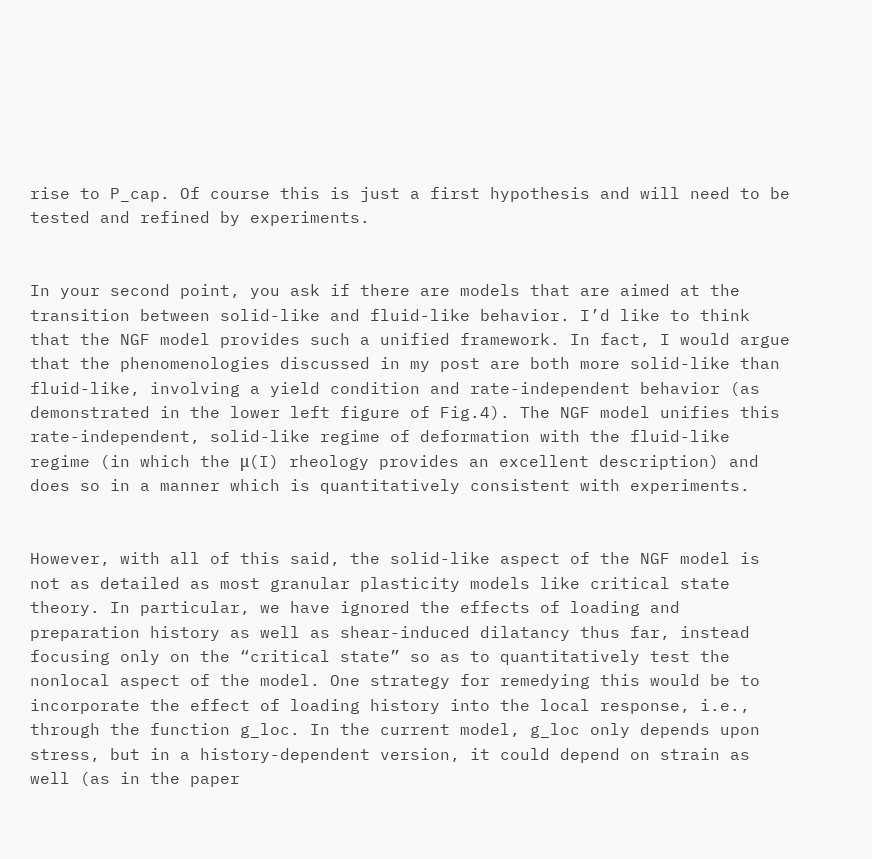rise to P_cap. Of course this is just a first hypothesis and will need to be tested and refined by experiments.


In your second point, you ask if there are models that are aimed at the transition between solid-like and fluid-like behavior. I’d like to think that the NGF model provides such a unified framework. In fact, I would argue that the phenomenologies discussed in my post are both more solid-like than fluid-like, involving a yield condition and rate-independent behavior (as demonstrated in the lower left figure of Fig.4). The NGF model unifies this rate-independent, solid-like regime of deformation with the fluid-like regime (in which the μ(I) rheology provides an excellent description) and does so in a manner which is quantitatively consistent with experiments.


However, with all of this said, the solid-like aspect of the NGF model is not as detailed as most granular plasticity models like critical state theory. In particular, we have ignored the effects of loading and preparation history as well as shear-induced dilatancy thus far, instead focusing only on the “critical state” so as to quantitatively test the nonlocal aspect of the model. One strategy for remedying this would be to incorporate the effect of loading history into the local response, i.e., through the function g_loc. In the current model, g_loc only depends upon stress, but in a history-dependent version, it could depend on strain as well (as in the paper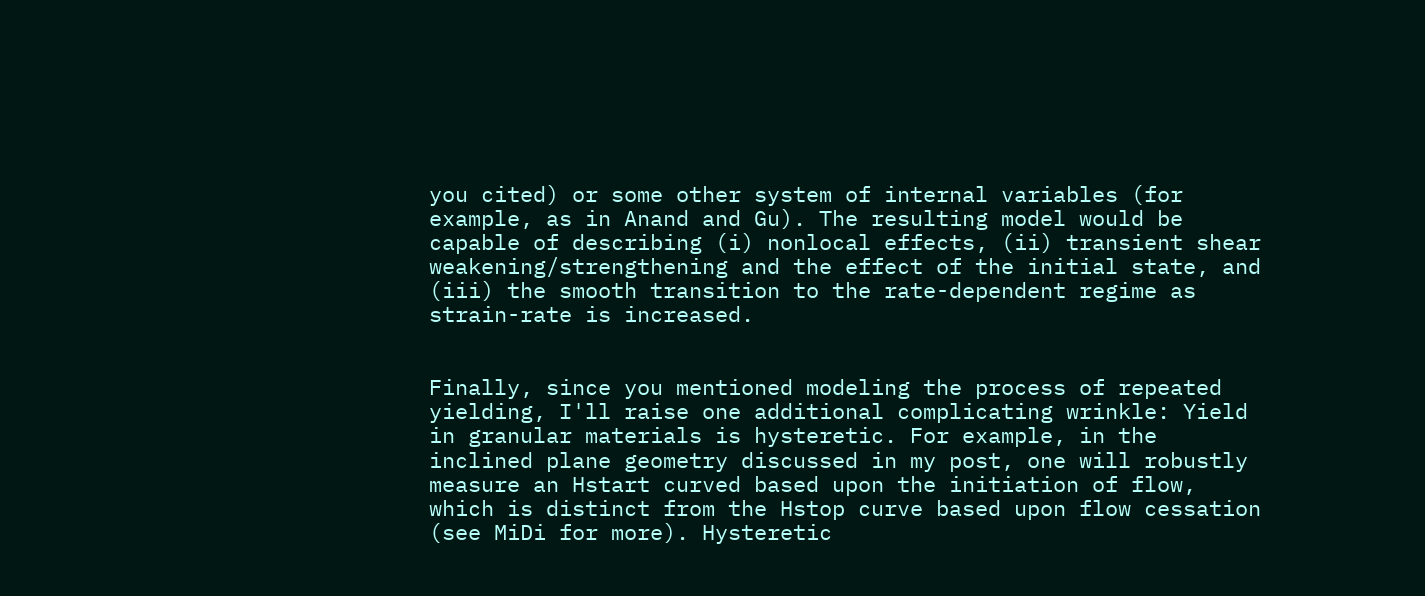you cited) or some other system of internal variables (for example, as in Anand and Gu). The resulting model would be capable of describing (i) nonlocal effects, (ii) transient shear weakening/strengthening and the effect of the initial state, and (iii) the smooth transition to the rate-dependent regime as strain-rate is increased.


Finally, since you mentioned modeling the process of repeated yielding, I'll raise one additional complicating wrinkle: Yield in granular materials is hysteretic. For example, in the inclined plane geometry discussed in my post, one will robustly measure an Hstart curved based upon the initiation of flow, which is distinct from the Hstop curve based upon flow cessation (see MiDi for more). Hysteretic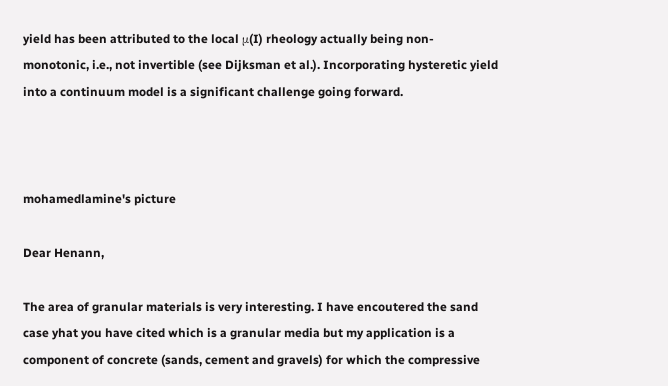yield has been attributed to the local μ(I) rheology actually being non-monotonic, i.e., not invertible (see Dijksman et al.). Incorporating hysteretic yield into a continuum model is a significant challenge going forward.



mohamedlamine's picture

Dear Henann,

The area of granular materials is very interesting. I have encoutered the sand case yhat you have cited which is a granular media but my application is a component of concrete (sands, cement and gravels) for which the compressive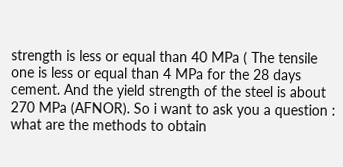strength is less or equal than 40 MPa ( The tensile one is less or equal than 4 MPa for the 28 days cement. And the yield strength of the steel is about 270 MPa (AFNOR). So i want to ask you a question : what are the methods to obtain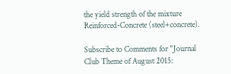the yield strength of the mixture Reinforced-Concrete (steel+concrete).

Subscribe to Comments for "Journal Club Theme of August 2015: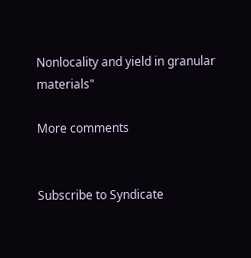Nonlocality and yield in granular materials"

More comments


Subscribe to Syndicate